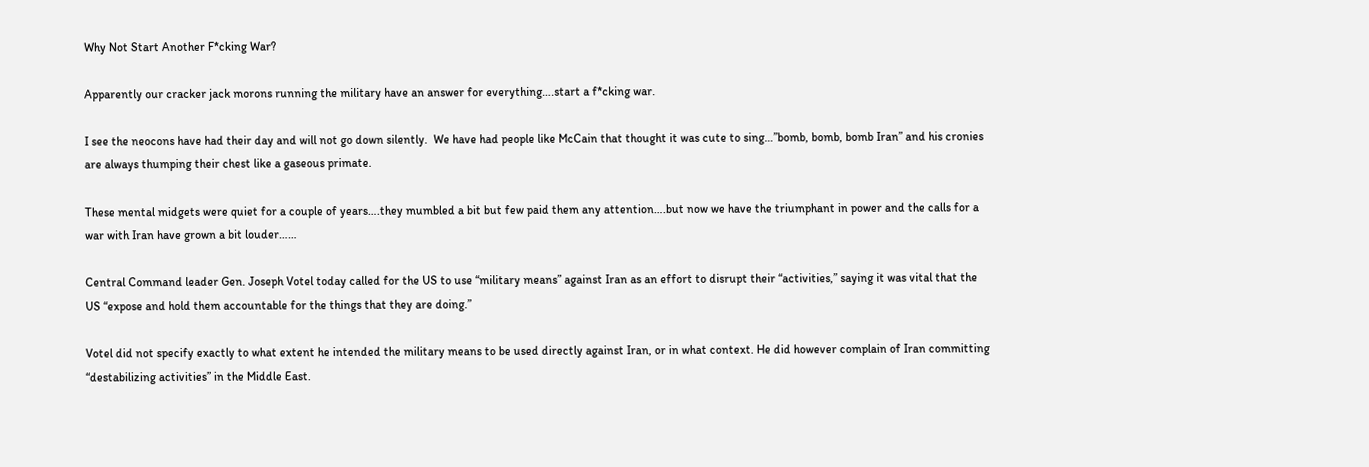Why Not Start Another F*cking War?

Apparently our cracker jack morons running the military have an answer for everything….start a f*cking war.

I see the neocons have had their day and will not go down silently.  We have had people like McCain that thought it was cute to sing…”bomb, bomb, bomb Iran” and his cronies are always thumping their chest like a gaseous primate.

These mental midgets were quiet for a couple of years….they mumbled a bit but few paid them any attention….but now we have the triumphant in power and the calls for a war with Iran have grown a bit louder……

Central Command leader Gen. Joseph Votel today called for the US to use “military means” against Iran as an effort to disrupt their “activities,” saying it was vital that the US “expose and hold them accountable for the things that they are doing.”

Votel did not specify exactly to what extent he intended the military means to be used directly against Iran, or in what context. He did however complain of Iran committing “destabilizing activities” in the Middle East.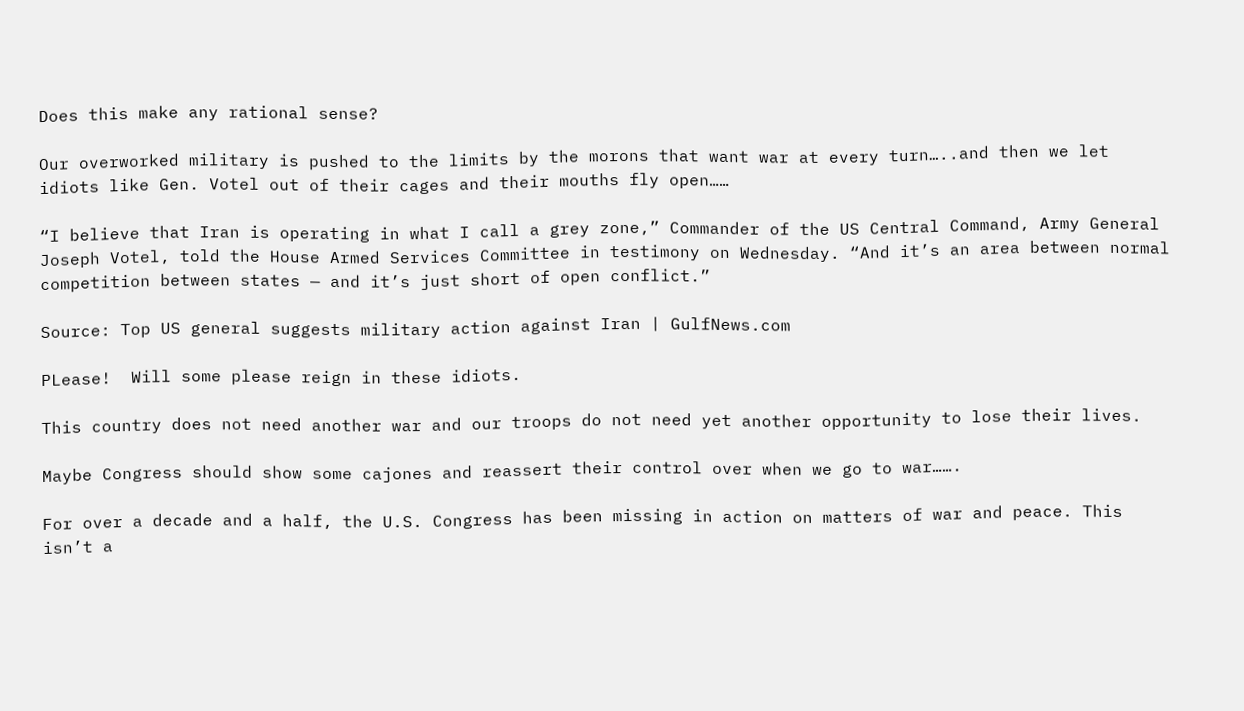Does this make any rational sense?

Our overworked military is pushed to the limits by the morons that want war at every turn…..and then we let idiots like Gen. Votel out of their cages and their mouths fly open……

“I believe that Iran is operating in what I call a grey zone,” Commander of the US Central Command, Army General Joseph Votel, told the House Armed Services Committee in testimony on Wednesday. “And it’s an area between normal competition between states — and it’s just short of open conflict.”

Source: Top US general suggests military action against Iran | GulfNews.com

PLease!  Will some please reign in these idiots.

This country does not need another war and our troops do not need yet another opportunity to lose their lives.

Maybe Congress should show some cajones and reassert their control over when we go to war…….

For over a decade and a half, the U.S. Congress has been missing in action on matters of war and peace. This isn’t a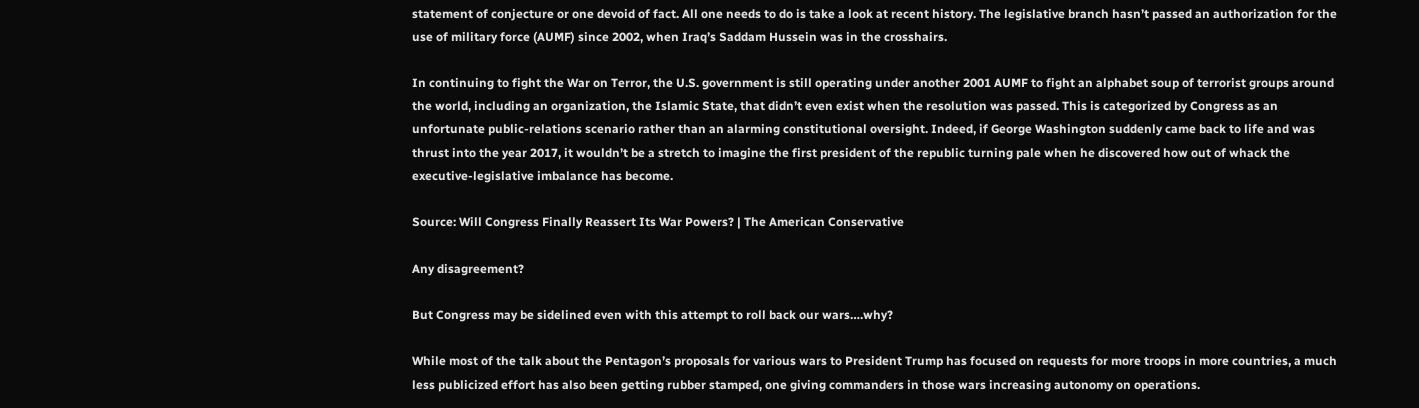statement of conjecture or one devoid of fact. All one needs to do is take a look at recent history. The legislative branch hasn’t passed an authorization for the use of military force (AUMF) since 2002, when Iraq’s Saddam Hussein was in the crosshairs.

In continuing to fight the War on Terror, the U.S. government is still operating under another 2001 AUMF to fight an alphabet soup of terrorist groups around the world, including an organization, the Islamic State, that didn’t even exist when the resolution was passed. This is categorized by Congress as an unfortunate public-relations scenario rather than an alarming constitutional oversight. Indeed, if George Washington suddenly came back to life and was thrust into the year 2017, it wouldn’t be a stretch to imagine the first president of the republic turning pale when he discovered how out of whack the executive-legislative imbalance has become.

Source: Will Congress Finally Reassert Its War Powers? | The American Conservative

Any disagreement?

But Congress may be sidelined even with this attempt to roll back our wars….why?

While most of the talk about the Pentagon’s proposals for various wars to President Trump has focused on requests for more troops in more countries, a much less publicized effort has also been getting rubber stamped, one giving commanders in those wars increasing autonomy on operations.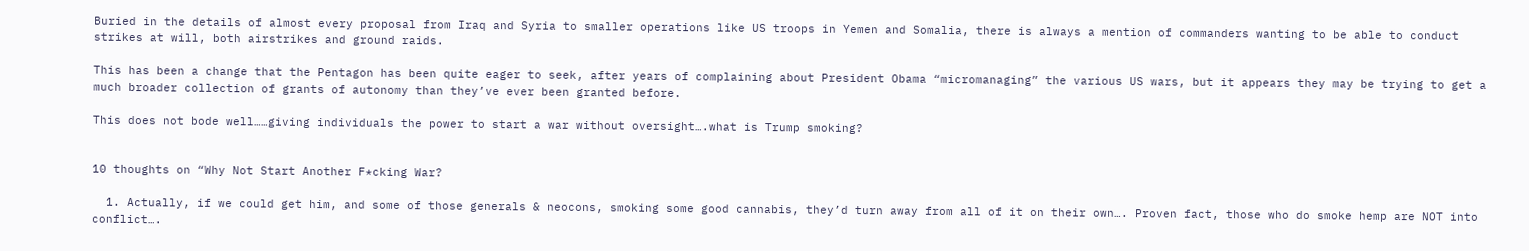Buried in the details of almost every proposal from Iraq and Syria to smaller operations like US troops in Yemen and Somalia, there is always a mention of commanders wanting to be able to conduct strikes at will, both airstrikes and ground raids.

This has been a change that the Pentagon has been quite eager to seek, after years of complaining about President Obama “micromanaging” the various US wars, but it appears they may be trying to get a much broader collection of grants of autonomy than they’ve ever been granted before.

This does not bode well……giving individuals the power to start a war without oversight….what is Trump smoking?


10 thoughts on “Why Not Start Another F*cking War?

  1. Actually, if we could get him, and some of those generals & neocons, smoking some good cannabis, they’d turn away from all of it on their own…. Proven fact, those who do smoke hemp are NOT into conflict….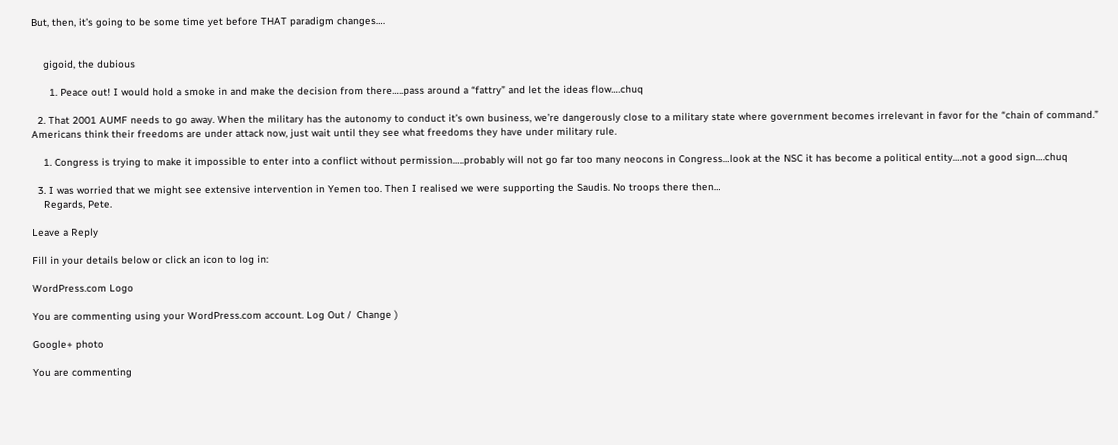But, then, it’s going to be some time yet before THAT paradigm changes….


    gigoid, the dubious

      1. Peace out! I would hold a smoke in and make the decision from there…..pass around a “fattry” and let the ideas flow….chuq

  2. That 2001 AUMF needs to go away. When the military has the autonomy to conduct it’s own business, we’re dangerously close to a military state where government becomes irrelevant in favor for the “chain of command.” Americans think their freedoms are under attack now, just wait until they see what freedoms they have under military rule.

    1. Congress is trying to make it impossible to enter into a conflict without permission…..probably will not go far too many neocons in Congress…look at the NSC it has become a political entity….not a good sign….chuq

  3. I was worried that we might see extensive intervention in Yemen too. Then I realised we were supporting the Saudis. No troops there then…
    Regards, Pete.

Leave a Reply

Fill in your details below or click an icon to log in:

WordPress.com Logo

You are commenting using your WordPress.com account. Log Out /  Change )

Google+ photo

You are commenting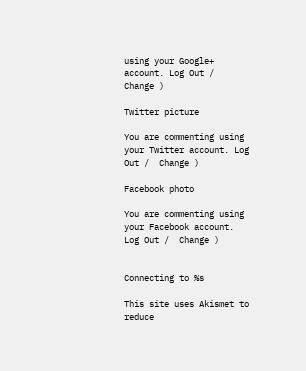using your Google+ account. Log Out /  Change )

Twitter picture

You are commenting using your Twitter account. Log Out /  Change )

Facebook photo

You are commenting using your Facebook account. Log Out /  Change )


Connecting to %s

This site uses Akismet to reduce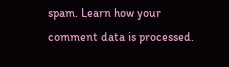spam. Learn how your comment data is processed.